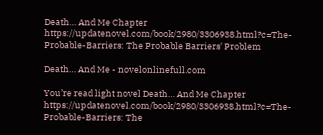Death… And Me Chapter https://updatenovel.com/book/2980/3306938.html?c=The-Probable-Barriers: The Probable Barriers' Problem

Death… And Me - novelonlinefull.com

You’re read light novel Death… And Me Chapter https://updatenovel.com/book/2980/3306938.html?c=The-Probable-Barriers: The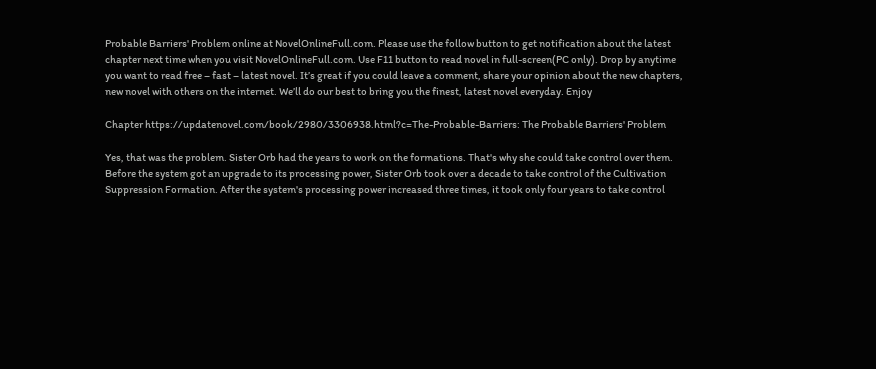Probable Barriers' Problem online at NovelOnlineFull.com. Please use the follow button to get notification about the latest chapter next time when you visit NovelOnlineFull.com. Use F11 button to read novel in full-screen(PC only). Drop by anytime you want to read free – fast – latest novel. It’s great if you could leave a comment, share your opinion about the new chapters, new novel with others on the internet. We’ll do our best to bring you the finest, latest novel everyday. Enjoy

Chapter https://updatenovel.com/book/2980/3306938.html?c=The-Probable-Barriers: The Probable Barriers' Problem

Yes, that was the problem. Sister Orb had the years to work on the formations. That's why she could take control over them. Before the system got an upgrade to its processing power, Sister Orb took over a decade to take control of the Cultivation Suppression Formation. After the system's processing power increased three times, it took only four years to take control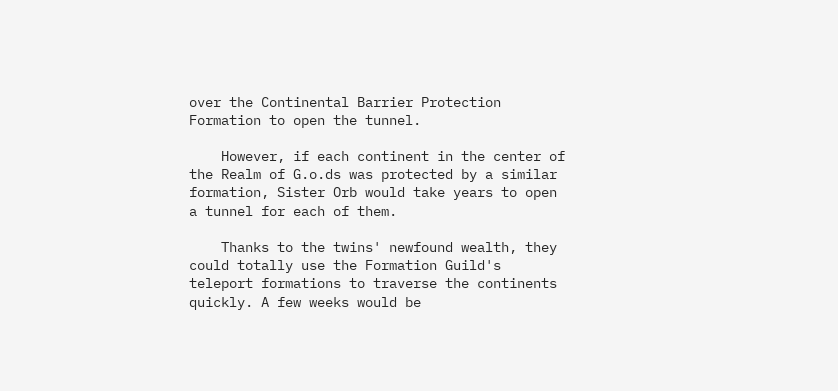over the Continental Barrier Protection Formation to open the tunnel.

    However, if each continent in the center of the Realm of G.o.ds was protected by a similar formation, Sister Orb would take years to open a tunnel for each of them.

    Thanks to the twins' newfound wealth, they could totally use the Formation Guild's teleport formations to traverse the continents quickly. A few weeks would be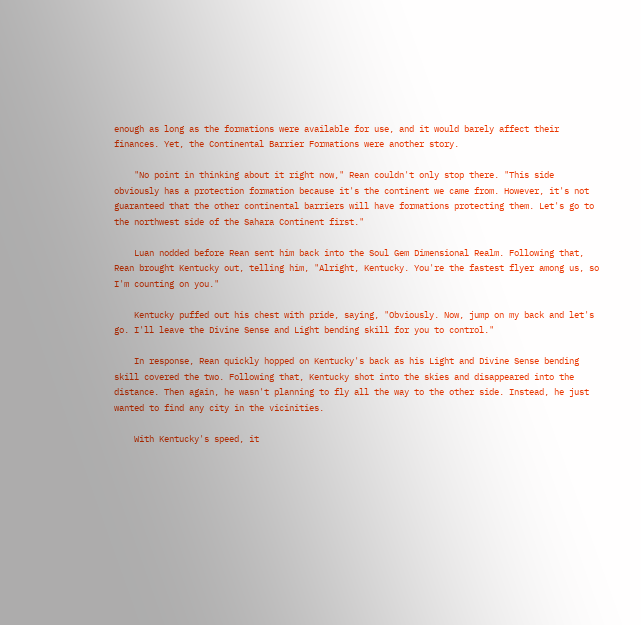enough as long as the formations were available for use, and it would barely affect their finances. Yet, the Continental Barrier Formations were another story.

    "No point in thinking about it right now," Rean couldn't only stop there. "This side obviously has a protection formation because it's the continent we came from. However, it's not guaranteed that the other continental barriers will have formations protecting them. Let's go to the northwest side of the Sahara Continent first."

    Luan nodded before Rean sent him back into the Soul Gem Dimensional Realm. Following that, Rean brought Kentucky out, telling him, "Alright, Kentucky. You're the fastest flyer among us, so I'm counting on you."

    Kentucky puffed out his chest with pride, saying, "Obviously. Now, jump on my back and let's go. I'll leave the Divine Sense and Light bending skill for you to control."

    In response, Rean quickly hopped on Kentucky's back as his Light and Divine Sense bending skill covered the two. Following that, Kentucky shot into the skies and disappeared into the distance. Then again, he wasn't planning to fly all the way to the other side. Instead, he just wanted to find any city in the vicinities.

    With Kentucky's speed, it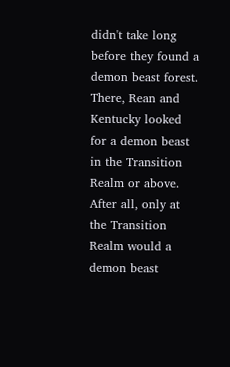didn't take long before they found a demon beast forest. There, Rean and Kentucky looked for a demon beast in the Transition Realm or above. After all, only at the Transition Realm would a demon beast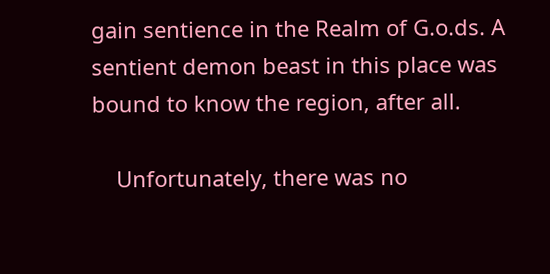gain sentience in the Realm of G.o.ds. A sentient demon beast in this place was bound to know the region, after all.

    Unfortunately, there was no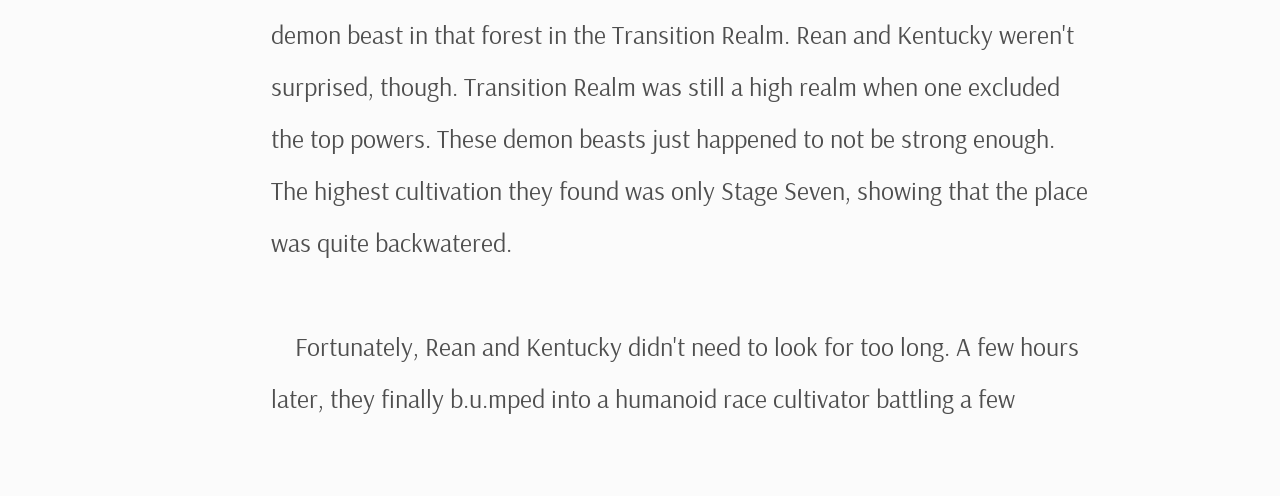demon beast in that forest in the Transition Realm. Rean and Kentucky weren't surprised, though. Transition Realm was still a high realm when one excluded the top powers. These demon beasts just happened to not be strong enough. The highest cultivation they found was only Stage Seven, showing that the place was quite backwatered.

    Fortunately, Rean and Kentucky didn't need to look for too long. A few hours later, they finally b.u.mped into a humanoid race cultivator battling a few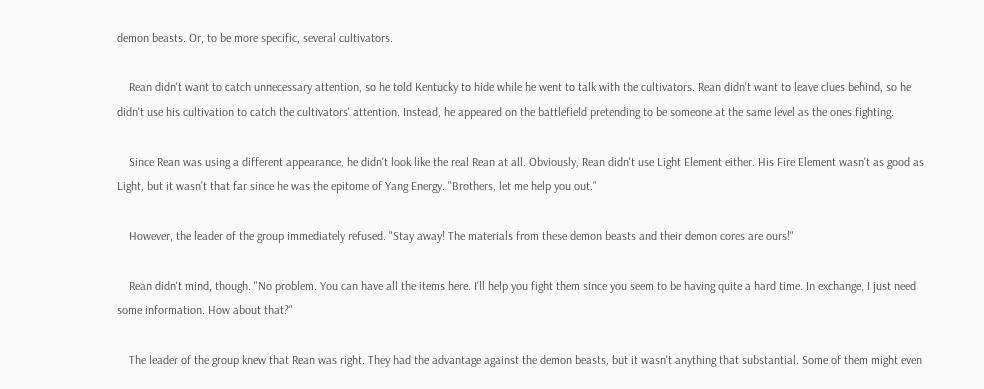demon beasts. Or, to be more specific, several cultivators.

    Rean didn't want to catch unnecessary attention, so he told Kentucky to hide while he went to talk with the cultivators. Rean didn't want to leave clues behind, so he didn't use his cultivation to catch the cultivators' attention. Instead, he appeared on the battlefield pretending to be someone at the same level as the ones fighting.

    Since Rean was using a different appearance, he didn't look like the real Rean at all. Obviously, Rean didn't use Light Element either. His Fire Element wasn't as good as Light, but it wasn't that far since he was the epitome of Yang Energy. "Brothers, let me help you out."

    However, the leader of the group immediately refused. "Stay away! The materials from these demon beasts and their demon cores are ours!"

    Rean didn't mind, though. "No problem. You can have all the items here. I'll help you fight them since you seem to be having quite a hard time. In exchange, I just need some information. How about that?"

    The leader of the group knew that Rean was right. They had the advantage against the demon beasts, but it wasn't anything that substantial. Some of them might even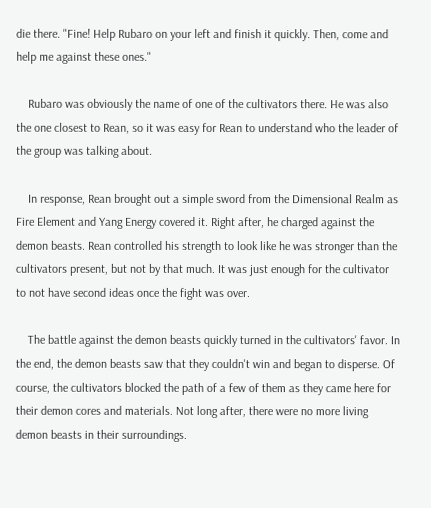die there. "Fine! Help Rubaro on your left and finish it quickly. Then, come and help me against these ones."

    Rubaro was obviously the name of one of the cultivators there. He was also the one closest to Rean, so it was easy for Rean to understand who the leader of the group was talking about.

    In response, Rean brought out a simple sword from the Dimensional Realm as Fire Element and Yang Energy covered it. Right after, he charged against the demon beasts. Rean controlled his strength to look like he was stronger than the cultivators present, but not by that much. It was just enough for the cultivator to not have second ideas once the fight was over.

    The battle against the demon beasts quickly turned in the cultivators' favor. In the end, the demon beasts saw that they couldn't win and began to disperse. Of course, the cultivators blocked the path of a few of them as they came here for their demon cores and materials. Not long after, there were no more living demon beasts in their surroundings.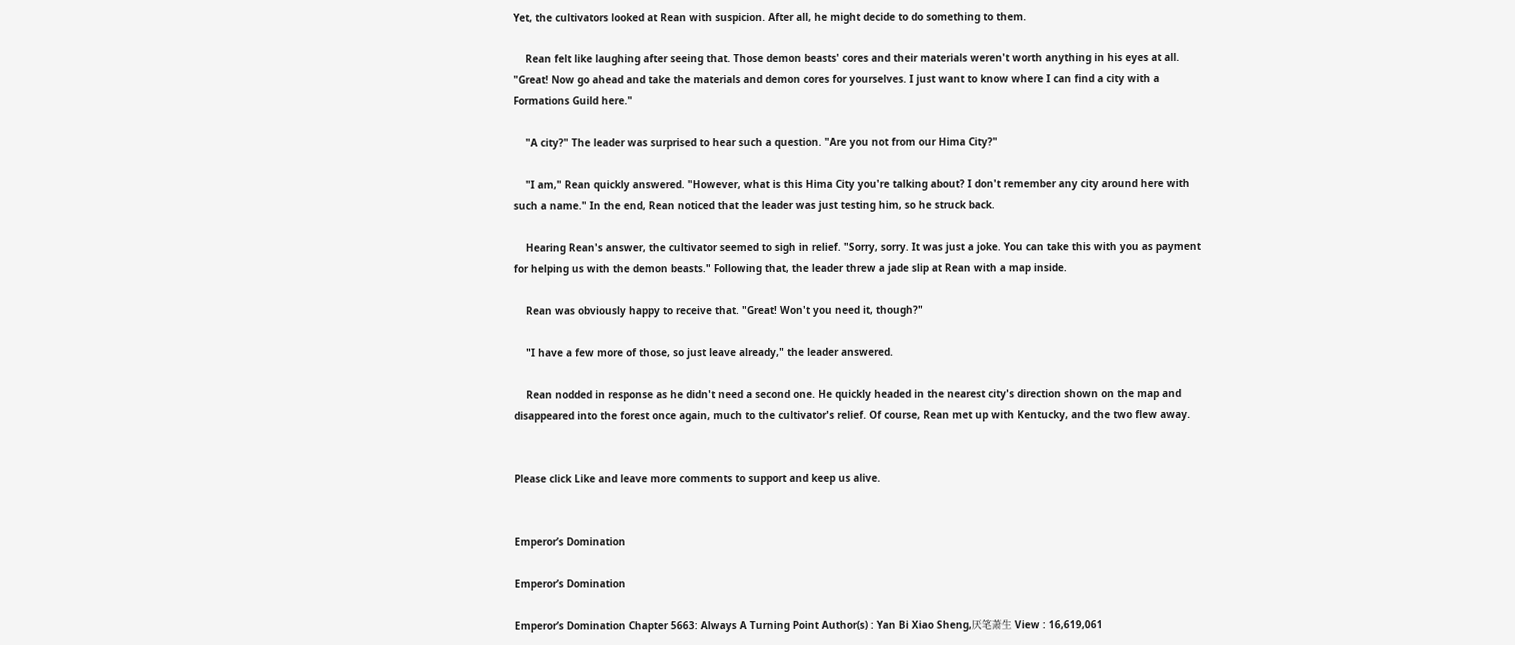Yet, the cultivators looked at Rean with suspicion. After all, he might decide to do something to them.

    Rean felt like laughing after seeing that. Those demon beasts' cores and their materials weren't worth anything in his eyes at all. "Great! Now go ahead and take the materials and demon cores for yourselves. I just want to know where I can find a city with a Formations Guild here."

    "A city?" The leader was surprised to hear such a question. "Are you not from our Hima City?"

    "I am," Rean quickly answered. "However, what is this Hima City you're talking about? I don't remember any city around here with such a name." In the end, Rean noticed that the leader was just testing him, so he struck back.

    Hearing Rean's answer, the cultivator seemed to sigh in relief. "Sorry, sorry. It was just a joke. You can take this with you as payment for helping us with the demon beasts." Following that, the leader threw a jade slip at Rean with a map inside.

    Rean was obviously happy to receive that. "Great! Won't you need it, though?"

    "I have a few more of those, so just leave already," the leader answered.

    Rean nodded in response as he didn't need a second one. He quickly headed in the nearest city's direction shown on the map and disappeared into the forest once again, much to the cultivator's relief. Of course, Rean met up with Kentucky, and the two flew away.


Please click Like and leave more comments to support and keep us alive.


Emperor’s Domination

Emperor’s Domination

Emperor’s Domination Chapter 5663: Always A Turning Point Author(s) : Yan Bi Xiao Sheng,厌笔萧生 View : 16,619,061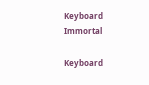Keyboard Immortal

Keyboard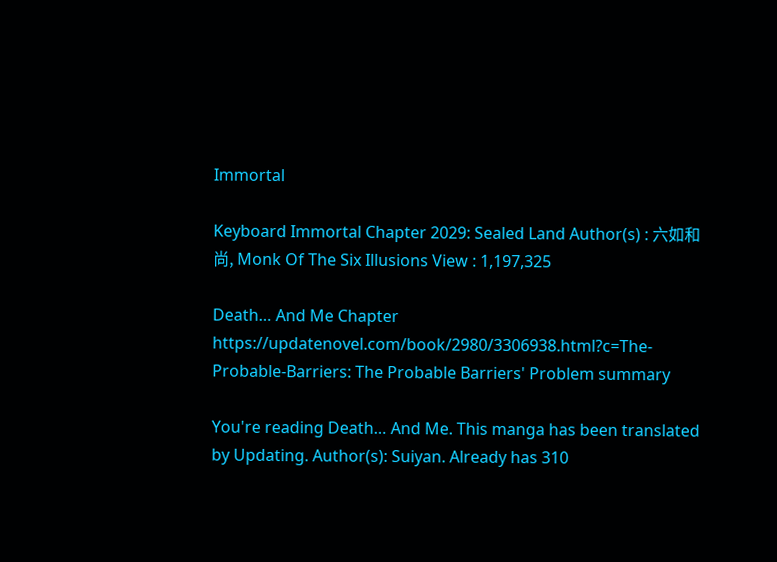Immortal

Keyboard Immortal Chapter 2029: Sealed Land Author(s) : 六如和尚, Monk Of The Six Illusions View : 1,197,325

Death… And Me Chapter https://updatenovel.com/book/2980/3306938.html?c=The-Probable-Barriers: The Probable Barriers' Problem summary

You're reading Death… And Me. This manga has been translated by Updating. Author(s): Suiyan. Already has 310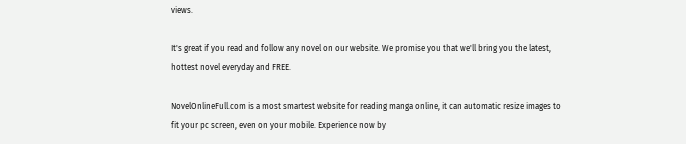views.

It's great if you read and follow any novel on our website. We promise you that we'll bring you the latest, hottest novel everyday and FREE.

NovelOnlineFull.com is a most smartest website for reading manga online, it can automatic resize images to fit your pc screen, even on your mobile. Experience now by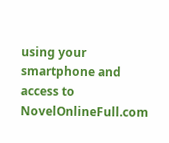using your smartphone and access to NovelOnlineFull.com